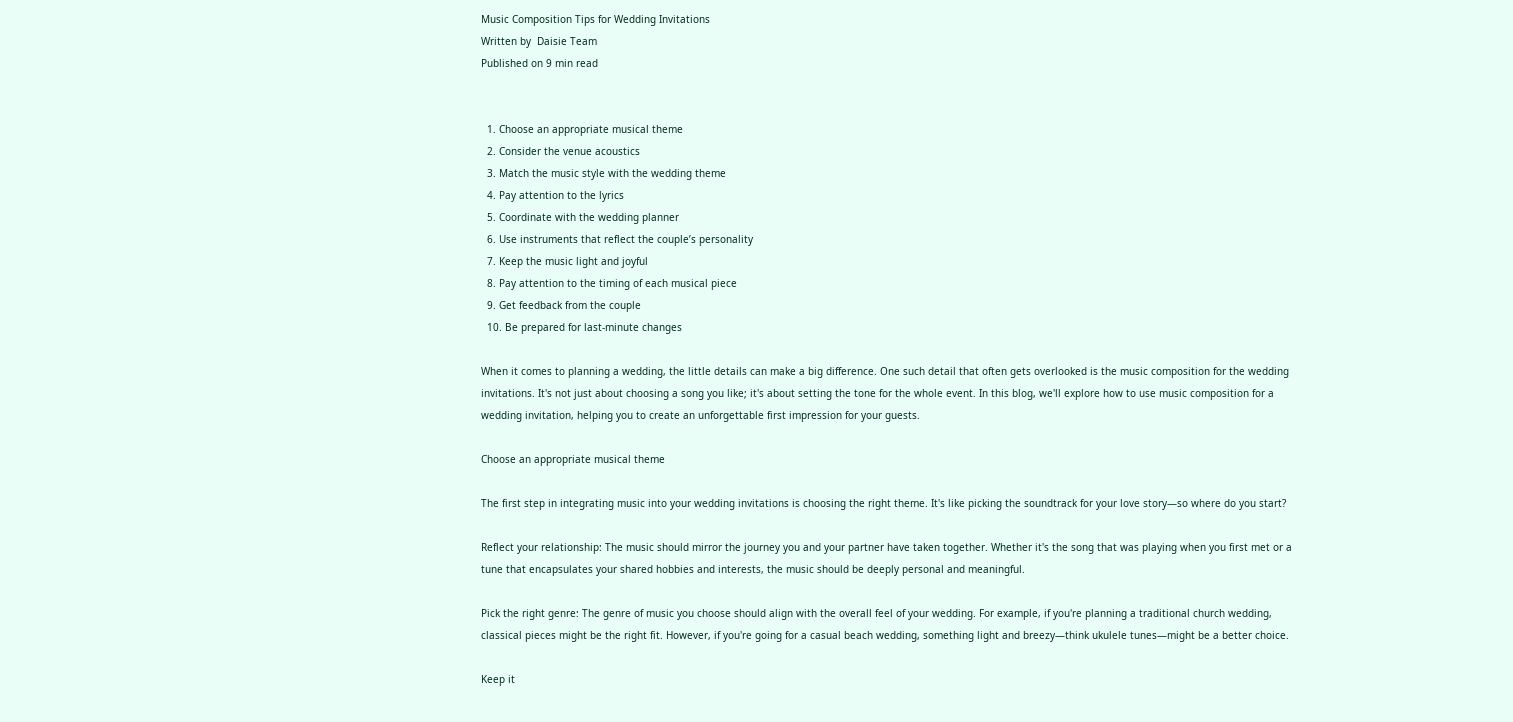Music Composition Tips for Wedding Invitations
Written by  Daisie Team
Published on 9 min read


  1. Choose an appropriate musical theme
  2. Consider the venue acoustics
  3. Match the music style with the wedding theme
  4. Pay attention to the lyrics
  5. Coordinate with the wedding planner
  6. Use instruments that reflect the couple’s personality
  7. Keep the music light and joyful
  8. Pay attention to the timing of each musical piece
  9. Get feedback from the couple
  10. Be prepared for last-minute changes

When it comes to planning a wedding, the little details can make a big difference. One such detail that often gets overlooked is the music composition for the wedding invitations. It's not just about choosing a song you like; it's about setting the tone for the whole event. In this blog, we'll explore how to use music composition for a wedding invitation, helping you to create an unforgettable first impression for your guests.

Choose an appropriate musical theme

The first step in integrating music into your wedding invitations is choosing the right theme. It's like picking the soundtrack for your love story—so where do you start?

Reflect your relationship: The music should mirror the journey you and your partner have taken together. Whether it's the song that was playing when you first met or a tune that encapsulates your shared hobbies and interests, the music should be deeply personal and meaningful.

Pick the right genre: The genre of music you choose should align with the overall feel of your wedding. For example, if you're planning a traditional church wedding, classical pieces might be the right fit. However, if you're going for a casual beach wedding, something light and breezy—think ukulele tunes—might be a better choice.

Keep it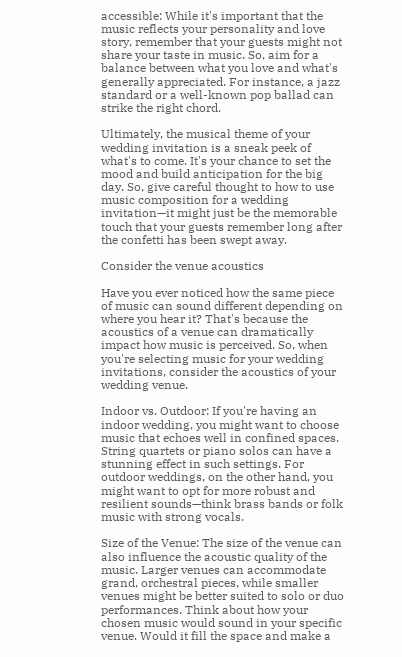accessible: While it's important that the music reflects your personality and love story, remember that your guests might not share your taste in music. So, aim for a balance between what you love and what's generally appreciated. For instance, a jazz standard or a well-known pop ballad can strike the right chord.

Ultimately, the musical theme of your wedding invitation is a sneak peek of what's to come. It's your chance to set the mood and build anticipation for the big day. So, give careful thought to how to use music composition for a wedding invitation—it might just be the memorable touch that your guests remember long after the confetti has been swept away.

Consider the venue acoustics

Have you ever noticed how the same piece of music can sound different depending on where you hear it? That's because the acoustics of a venue can dramatically impact how music is perceived. So, when you're selecting music for your wedding invitations, consider the acoustics of your wedding venue.

Indoor vs. Outdoor: If you're having an indoor wedding, you might want to choose music that echoes well in confined spaces. String quartets or piano solos can have a stunning effect in such settings. For outdoor weddings, on the other hand, you might want to opt for more robust and resilient sounds—think brass bands or folk music with strong vocals.

Size of the Venue: The size of the venue can also influence the acoustic quality of the music. Larger venues can accommodate grand, orchestral pieces, while smaller venues might be better suited to solo or duo performances. Think about how your chosen music would sound in your specific venue. Would it fill the space and make a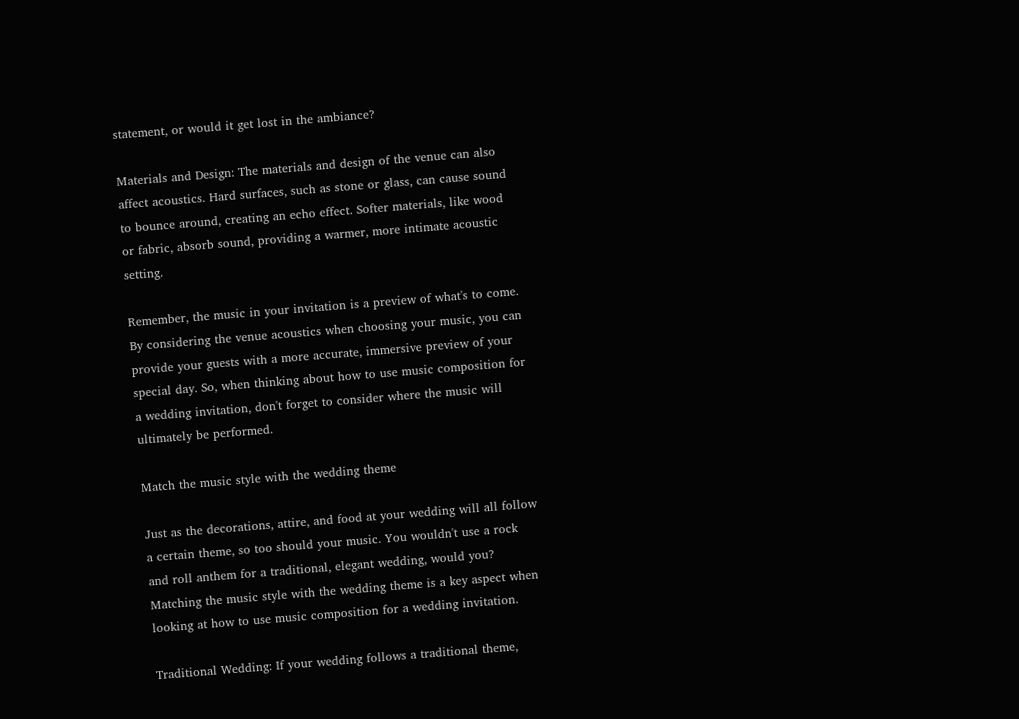statement, or would it get lost in the ambiance?

Materials and Design: The materials and design of the venue can also affect acoustics. Hard surfaces, such as stone or glass, can cause sound to bounce around, creating an echo effect. Softer materials, like wood or fabric, absorb sound, providing a warmer, more intimate acoustic setting.

Remember, the music in your invitation is a preview of what's to come. By considering the venue acoustics when choosing your music, you can provide your guests with a more accurate, immersive preview of your special day. So, when thinking about how to use music composition for a wedding invitation, don't forget to consider where the music will ultimately be performed.

Match the music style with the wedding theme

Just as the decorations, attire, and food at your wedding will all follow a certain theme, so too should your music. You wouldn't use a rock and roll anthem for a traditional, elegant wedding, would you? Matching the music style with the wedding theme is a key aspect when looking at how to use music composition for a wedding invitation.

Traditional Wedding: If your wedding follows a traditional theme,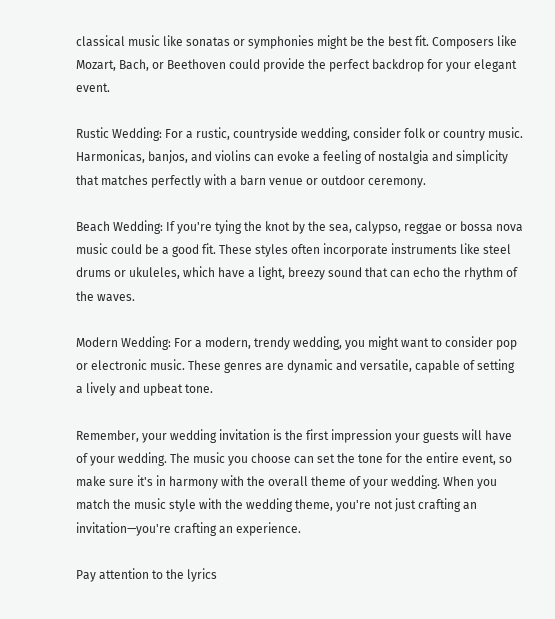classical music like sonatas or symphonies might be the best fit. Composers like Mozart, Bach, or Beethoven could provide the perfect backdrop for your elegant event.

Rustic Wedding: For a rustic, countryside wedding, consider folk or country music. Harmonicas, banjos, and violins can evoke a feeling of nostalgia and simplicity that matches perfectly with a barn venue or outdoor ceremony.

Beach Wedding: If you're tying the knot by the sea, calypso, reggae or bossa nova music could be a good fit. These styles often incorporate instruments like steel drums or ukuleles, which have a light, breezy sound that can echo the rhythm of the waves.

Modern Wedding: For a modern, trendy wedding, you might want to consider pop or electronic music. These genres are dynamic and versatile, capable of setting a lively and upbeat tone.

Remember, your wedding invitation is the first impression your guests will have of your wedding. The music you choose can set the tone for the entire event, so make sure it's in harmony with the overall theme of your wedding. When you match the music style with the wedding theme, you're not just crafting an invitation—you're crafting an experience.

Pay attention to the lyrics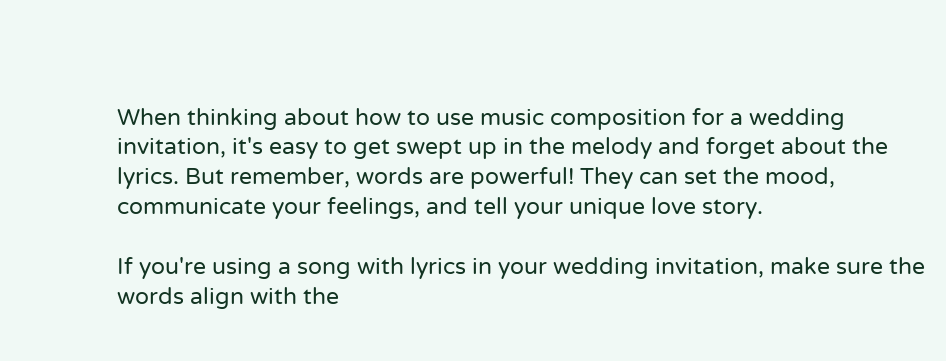When thinking about how to use music composition for a wedding invitation, it's easy to get swept up in the melody and forget about the lyrics. But remember, words are powerful! They can set the mood, communicate your feelings, and tell your unique love story.

If you're using a song with lyrics in your wedding invitation, make sure the words align with the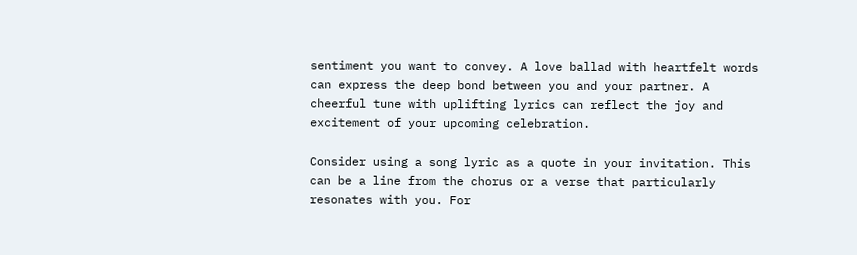sentiment you want to convey. A love ballad with heartfelt words can express the deep bond between you and your partner. A cheerful tune with uplifting lyrics can reflect the joy and excitement of your upcoming celebration.

Consider using a song lyric as a quote in your invitation. This can be a line from the chorus or a verse that particularly resonates with you. For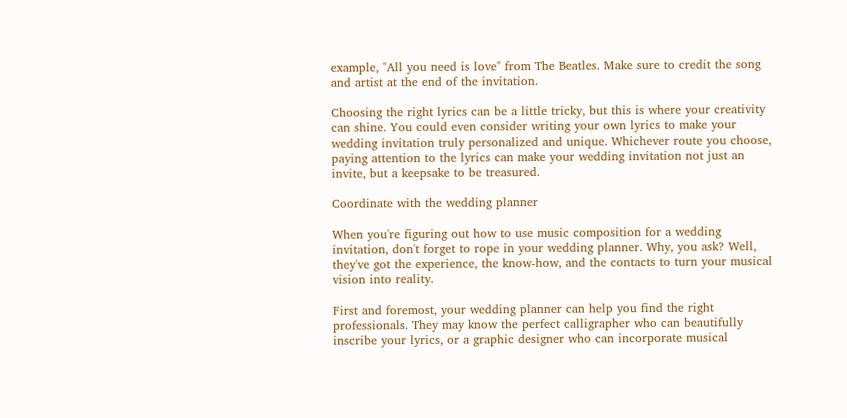example, "All you need is love" from The Beatles. Make sure to credit the song and artist at the end of the invitation.

Choosing the right lyrics can be a little tricky, but this is where your creativity can shine. You could even consider writing your own lyrics to make your wedding invitation truly personalized and unique. Whichever route you choose, paying attention to the lyrics can make your wedding invitation not just an invite, but a keepsake to be treasured.

Coordinate with the wedding planner

When you're figuring out how to use music composition for a wedding invitation, don't forget to rope in your wedding planner. Why, you ask? Well, they've got the experience, the know-how, and the contacts to turn your musical vision into reality.

First and foremost, your wedding planner can help you find the right professionals. They may know the perfect calligrapher who can beautifully inscribe your lyrics, or a graphic designer who can incorporate musical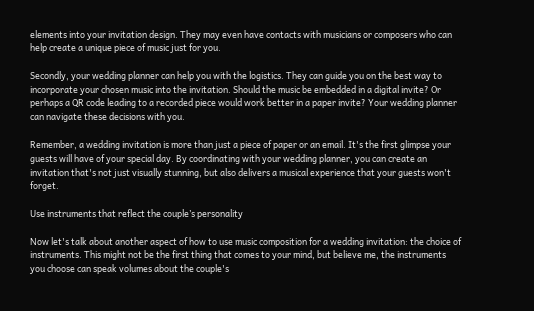elements into your invitation design. They may even have contacts with musicians or composers who can help create a unique piece of music just for you.

Secondly, your wedding planner can help you with the logistics. They can guide you on the best way to incorporate your chosen music into the invitation. Should the music be embedded in a digital invite? Or perhaps a QR code leading to a recorded piece would work better in a paper invite? Your wedding planner can navigate these decisions with you.

Remember, a wedding invitation is more than just a piece of paper or an email. It's the first glimpse your guests will have of your special day. By coordinating with your wedding planner, you can create an invitation that's not just visually stunning, but also delivers a musical experience that your guests won't forget.

Use instruments that reflect the couple’s personality

Now let's talk about another aspect of how to use music composition for a wedding invitation: the choice of instruments. This might not be the first thing that comes to your mind, but believe me, the instruments you choose can speak volumes about the couple's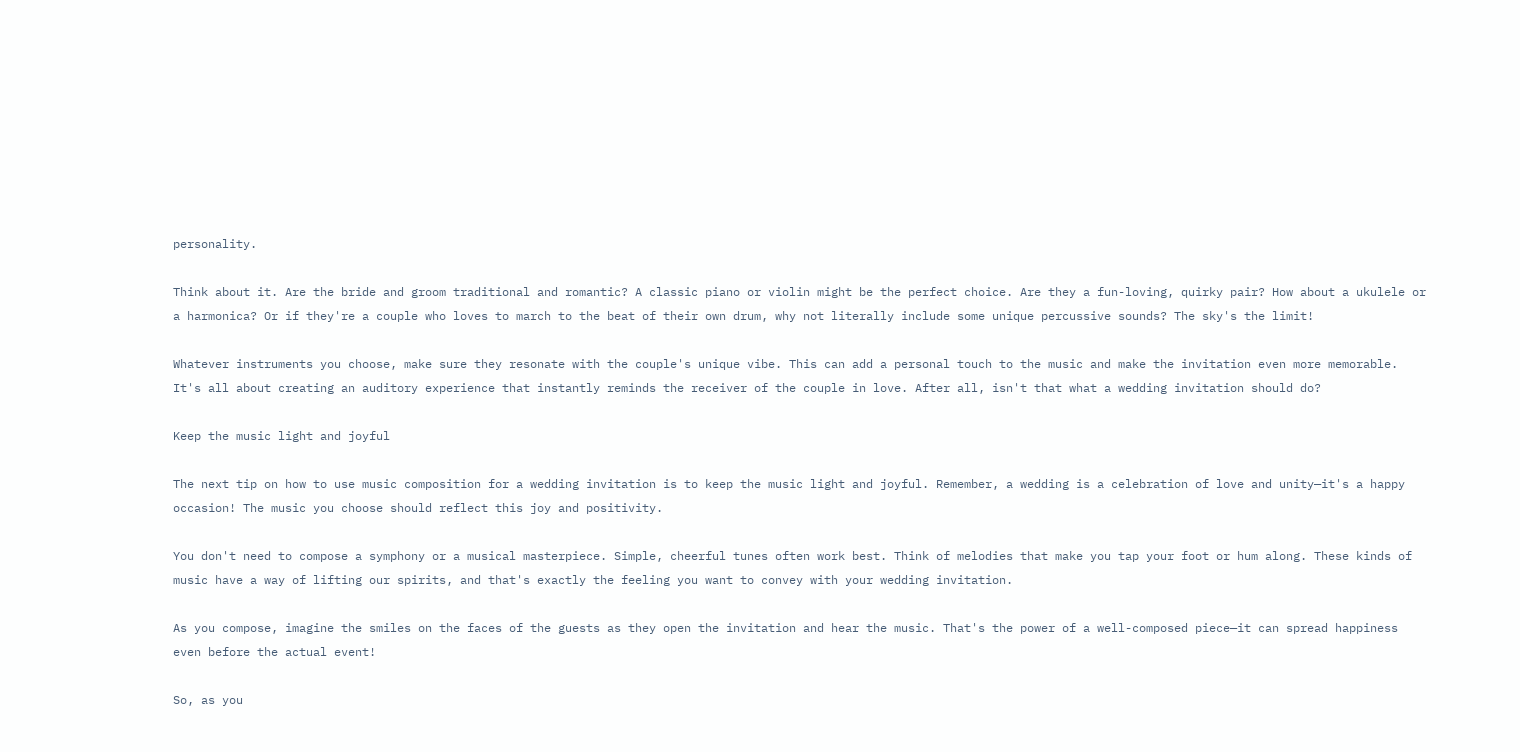personality.

Think about it. Are the bride and groom traditional and romantic? A classic piano or violin might be the perfect choice. Are they a fun-loving, quirky pair? How about a ukulele or a harmonica? Or if they're a couple who loves to march to the beat of their own drum, why not literally include some unique percussive sounds? The sky's the limit!

Whatever instruments you choose, make sure they resonate with the couple's unique vibe. This can add a personal touch to the music and make the invitation even more memorable. It's all about creating an auditory experience that instantly reminds the receiver of the couple in love. After all, isn't that what a wedding invitation should do?

Keep the music light and joyful

The next tip on how to use music composition for a wedding invitation is to keep the music light and joyful. Remember, a wedding is a celebration of love and unity—it's a happy occasion! The music you choose should reflect this joy and positivity.

You don't need to compose a symphony or a musical masterpiece. Simple, cheerful tunes often work best. Think of melodies that make you tap your foot or hum along. These kinds of music have a way of lifting our spirits, and that's exactly the feeling you want to convey with your wedding invitation.

As you compose, imagine the smiles on the faces of the guests as they open the invitation and hear the music. That's the power of a well-composed piece—it can spread happiness even before the actual event!

So, as you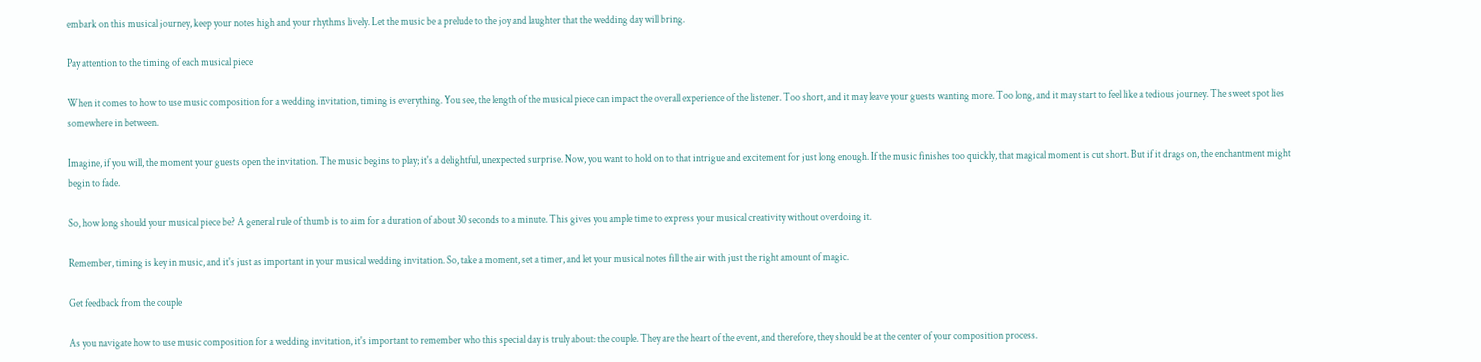embark on this musical journey, keep your notes high and your rhythms lively. Let the music be a prelude to the joy and laughter that the wedding day will bring.

Pay attention to the timing of each musical piece

When it comes to how to use music composition for a wedding invitation, timing is everything. You see, the length of the musical piece can impact the overall experience of the listener. Too short, and it may leave your guests wanting more. Too long, and it may start to feel like a tedious journey. The sweet spot lies somewhere in between.

Imagine, if you will, the moment your guests open the invitation. The music begins to play; it's a delightful, unexpected surprise. Now, you want to hold on to that intrigue and excitement for just long enough. If the music finishes too quickly, that magical moment is cut short. But if it drags on, the enchantment might begin to fade.

So, how long should your musical piece be? A general rule of thumb is to aim for a duration of about 30 seconds to a minute. This gives you ample time to express your musical creativity without overdoing it.

Remember, timing is key in music, and it's just as important in your musical wedding invitation. So, take a moment, set a timer, and let your musical notes fill the air with just the right amount of magic.

Get feedback from the couple

As you navigate how to use music composition for a wedding invitation, it's important to remember who this special day is truly about: the couple. They are the heart of the event, and therefore, they should be at the center of your composition process.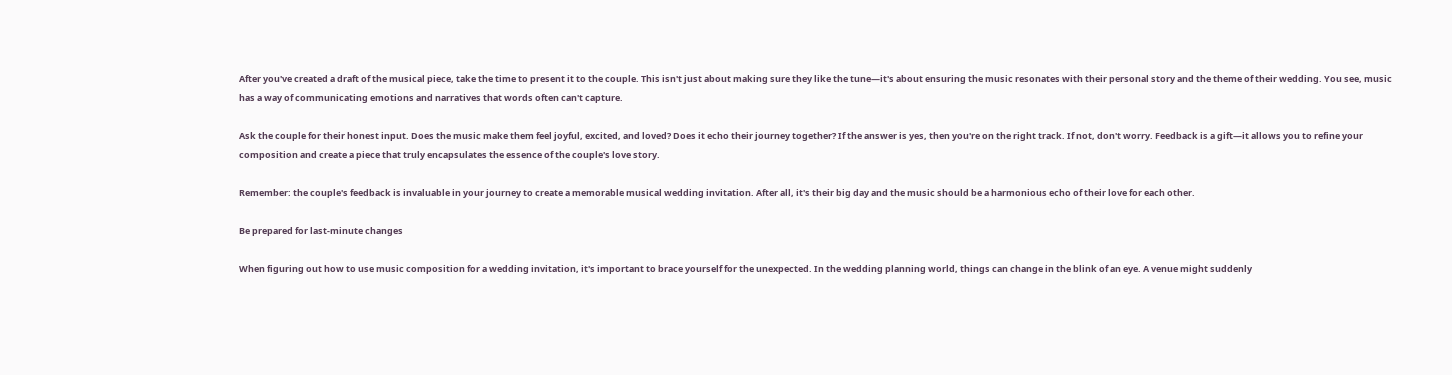After you've created a draft of the musical piece, take the time to present it to the couple. This isn't just about making sure they like the tune—it's about ensuring the music resonates with their personal story and the theme of their wedding. You see, music has a way of communicating emotions and narratives that words often can't capture.

Ask the couple for their honest input. Does the music make them feel joyful, excited, and loved? Does it echo their journey together? If the answer is yes, then you're on the right track. If not, don't worry. Feedback is a gift—it allows you to refine your composition and create a piece that truly encapsulates the essence of the couple's love story.

Remember: the couple's feedback is invaluable in your journey to create a memorable musical wedding invitation. After all, it's their big day and the music should be a harmonious echo of their love for each other.

Be prepared for last-minute changes

When figuring out how to use music composition for a wedding invitation, it's important to brace yourself for the unexpected. In the wedding planning world, things can change in the blink of an eye. A venue might suddenly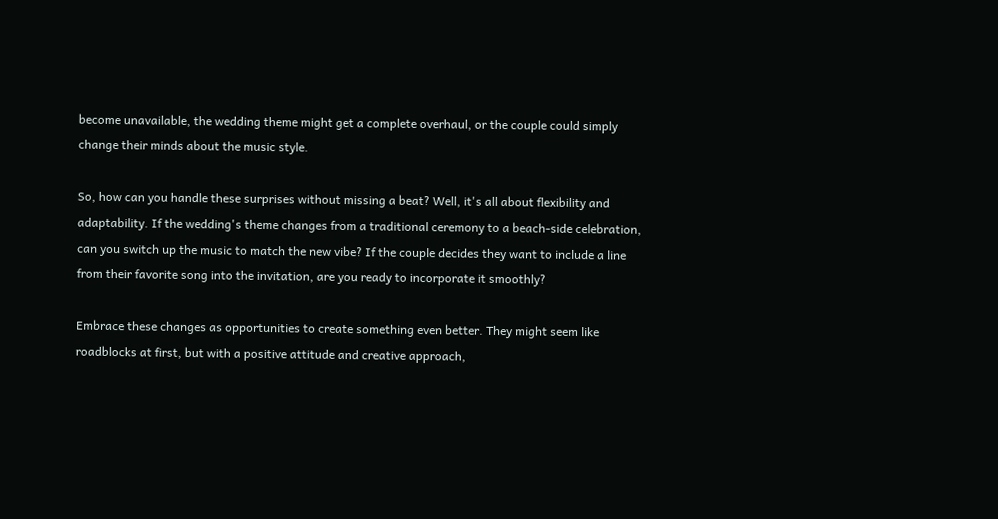become unavailable, the wedding theme might get a complete overhaul, or the couple could simply change their minds about the music style.

So, how can you handle these surprises without missing a beat? Well, it's all about flexibility and adaptability. If the wedding's theme changes from a traditional ceremony to a beach-side celebration, can you switch up the music to match the new vibe? If the couple decides they want to include a line from their favorite song into the invitation, are you ready to incorporate it smoothly?

Embrace these changes as opportunities to create something even better. They might seem like roadblocks at first, but with a positive attitude and creative approach,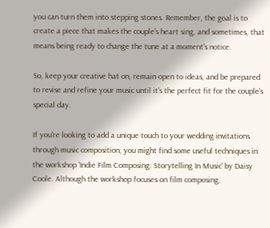you can turn them into stepping stones. Remember, the goal is to create a piece that makes the couple's heart sing, and sometimes, that means being ready to change the tune at a moment's notice.

So, keep your creative hat on, remain open to ideas, and be prepared to revise and refine your music until it's the perfect fit for the couple's special day.

If you're looking to add a unique touch to your wedding invitations through music composition, you might find some useful techniques in the workshop 'Indie Film Composing: Storytelling In Music' by Daisy Coole. Although the workshop focuses on film composing,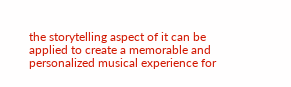the storytelling aspect of it can be applied to create a memorable and personalized musical experience for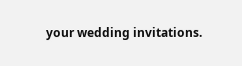your wedding invitations.